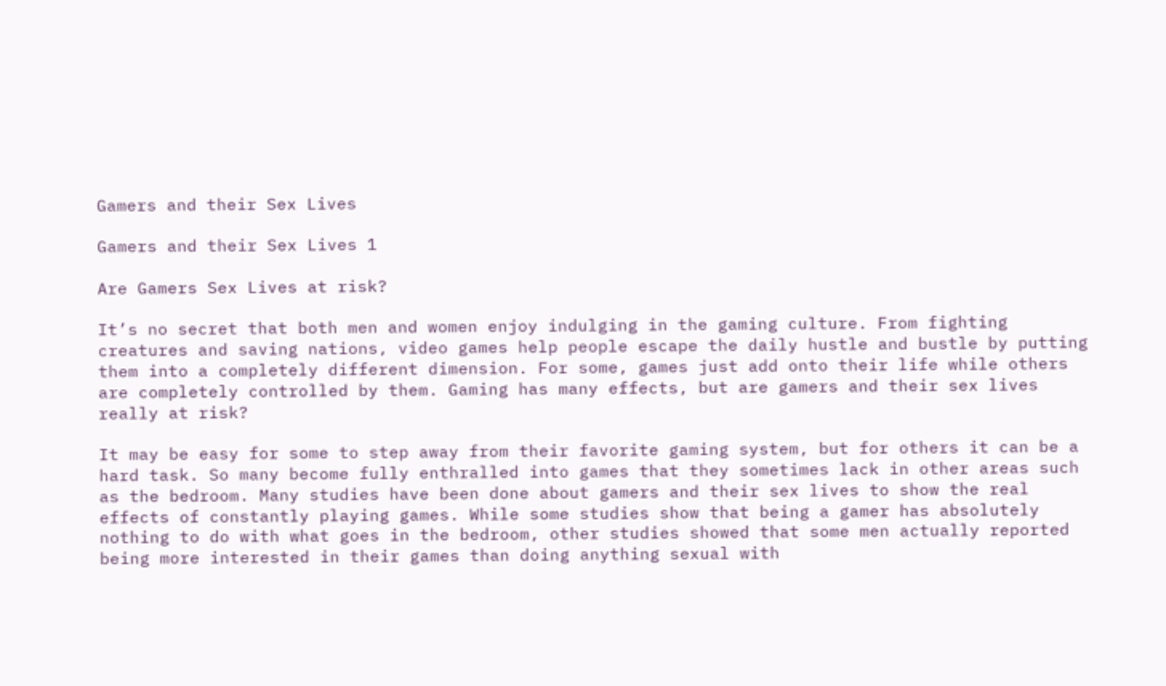Gamers and their Sex Lives

Gamers and their Sex Lives 1

Are Gamers Sex Lives at risk?

It’s no secret that both men and women enjoy indulging in the gaming culture. From fighting creatures and saving nations, video games help people escape the daily hustle and bustle by putting them into a completely different dimension. For some, games just add onto their life while others are completely controlled by them. Gaming has many effects, but are gamers and their sex lives really at risk?

It may be easy for some to step away from their favorite gaming system, but for others it can be a hard task. So many become fully enthralled into games that they sometimes lack in other areas such as the bedroom. Many studies have been done about gamers and their sex lives to show the real effects of constantly playing games. While some studies show that being a gamer has absolutely nothing to do with what goes in the bedroom, other studies showed that some men actually reported being more interested in their games than doing anything sexual with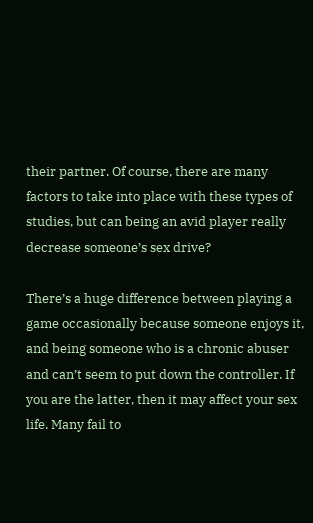their partner. Of course, there are many factors to take into place with these types of studies, but can being an avid player really decrease someone’s sex drive?

There’s a huge difference between playing a game occasionally because someone enjoys it, and being someone who is a chronic abuser and can’t seem to put down the controller. If you are the latter, then it may affect your sex life. Many fail to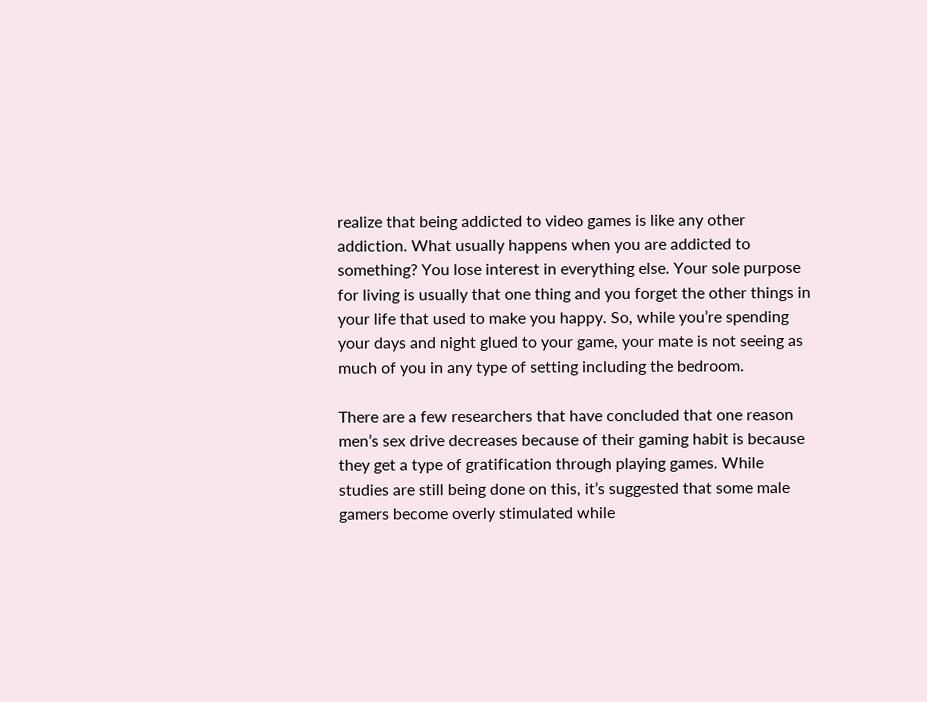realize that being addicted to video games is like any other addiction. What usually happens when you are addicted to something? You lose interest in everything else. Your sole purpose for living is usually that one thing and you forget the other things in your life that used to make you happy. So, while you’re spending your days and night glued to your game, your mate is not seeing as much of you in any type of setting including the bedroom.

There are a few researchers that have concluded that one reason men’s sex drive decreases because of their gaming habit is because they get a type of gratification through playing games. While studies are still being done on this, it’s suggested that some male gamers become overly stimulated while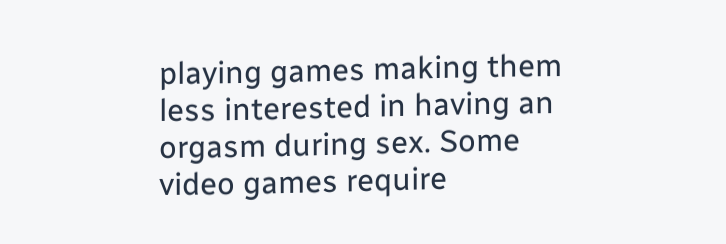playing games making them less interested in having an orgasm during sex. Some video games require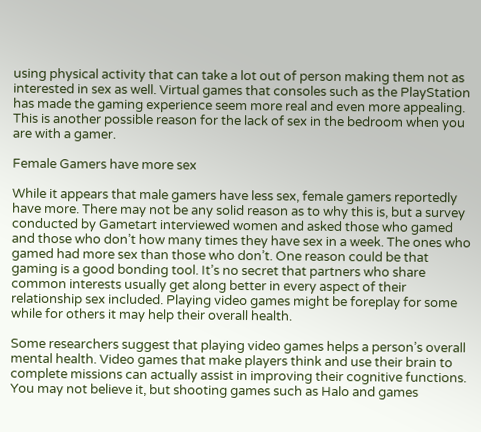using physical activity that can take a lot out of person making them not as interested in sex as well. Virtual games that consoles such as the PlayStation has made the gaming experience seem more real and even more appealing. This is another possible reason for the lack of sex in the bedroom when you are with a gamer.

Female Gamers have more sex

While it appears that male gamers have less sex, female gamers reportedly have more. There may not be any solid reason as to why this is, but a survey conducted by Gametart interviewed women and asked those who gamed and those who don’t how many times they have sex in a week. The ones who gamed had more sex than those who don’t. One reason could be that gaming is a good bonding tool. It’s no secret that partners who share common interests usually get along better in every aspect of their relationship sex included. Playing video games might be foreplay for some while for others it may help their overall health.

Some researchers suggest that playing video games helps a person’s overall mental health. Video games that make players think and use their brain to complete missions can actually assist in improving their cognitive functions. You may not believe it, but shooting games such as Halo and games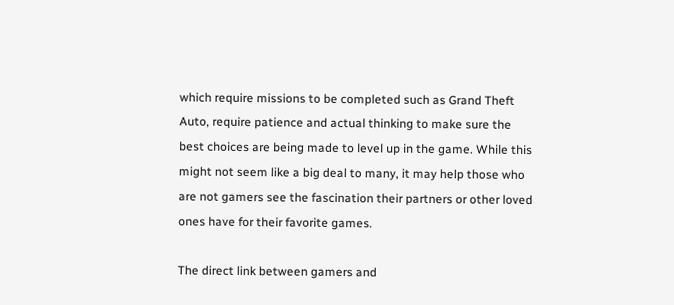which require missions to be completed such as Grand Theft Auto, require patience and actual thinking to make sure the best choices are being made to level up in the game. While this might not seem like a big deal to many, it may help those who are not gamers see the fascination their partners or other loved ones have for their favorite games.

The direct link between gamers and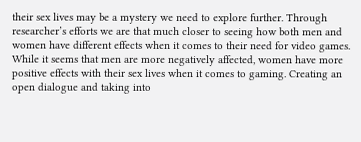their sex lives may be a mystery we need to explore further. Through researcher’s efforts we are that much closer to seeing how both men and women have different effects when it comes to their need for video games. While it seems that men are more negatively affected, women have more positive effects with their sex lives when it comes to gaming. Creating an open dialogue and taking into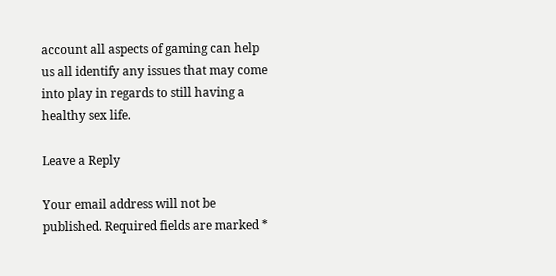account all aspects of gaming can help us all identify any issues that may come into play in regards to still having a healthy sex life.

Leave a Reply

Your email address will not be published. Required fields are marked *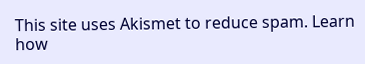This site uses Akismet to reduce spam. Learn how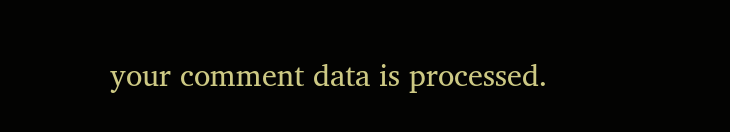your comment data is processed.